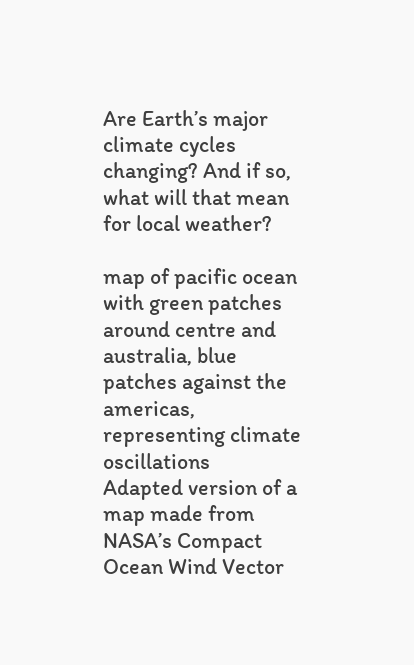Are Earth’s major climate cycles changing? And if so, what will that mean for local weather?

map of pacific ocean with green patches around centre and australia, blue patches against the americas, representing climate oscillations
Adapted version of a map made from NASA’s Compact Ocean Wind Vector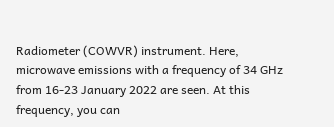Radiometer (COWVR) instrument. Here, microwave emissions with a frequency of 34 GHz from 16-23 January 2022 are seen. At this frequency, you can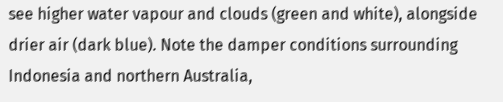see higher water vapour and clouds (green and white), alongside drier air (dark blue). Note the damper conditions surrounding Indonesia and northern Australia,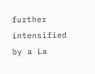further intensified by a La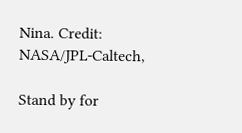Nina. Credit: NASA/JPL-Caltech,

Stand by for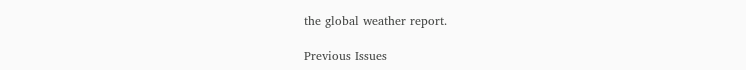the global weather report.

Previous Issues